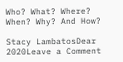Who? What? Where? When? Why? And How?

Stacy LambatosDear 2020Leave a Comment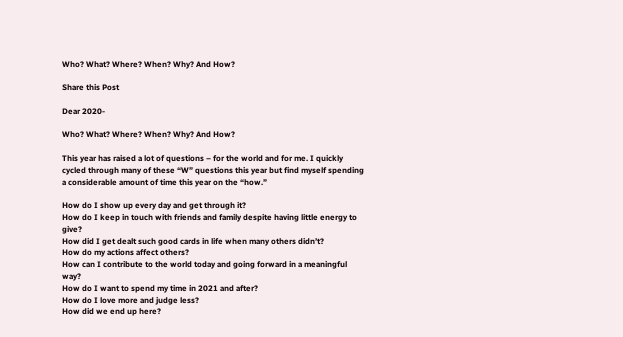Who? What? Where? When? Why? And How?

Share this Post

Dear 2020-

Who? What? Where? When? Why? And How?

This year has raised a lot of questions – for the world and for me. I quickly cycled through many of these “W” questions this year but find myself spending a considerable amount of time this year on the “how.”

How do I show up every day and get through it?
How do I keep in touch with friends and family despite having little energy to give?
How did I get dealt such good cards in life when many others didn’t?
How do my actions affect others?
How can I contribute to the world today and going forward in a meaningful way?
How do I want to spend my time in 2021 and after?
How do I love more and judge less?
How did we end up here?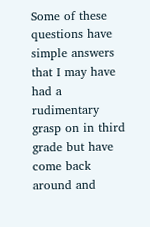Some of these questions have simple answers that I may have had a rudimentary grasp on in third grade but have come back around and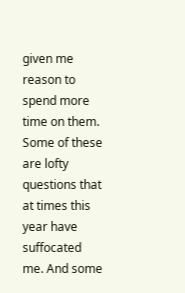given me reason to spend more time on them. Some of these are lofty questions that at times this year have suffocated me. And some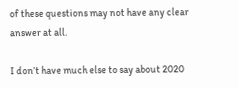of these questions may not have any clear answer at all.

I don’t have much else to say about 2020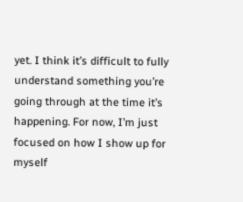yet. I think it’s difficult to fully understand something you’re going through at the time it’s happening. For now, I’m just focused on how I show up for myself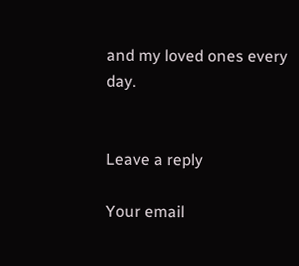and my loved ones every day.


Leave a reply

Your email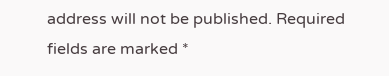address will not be published. Required fields are marked *